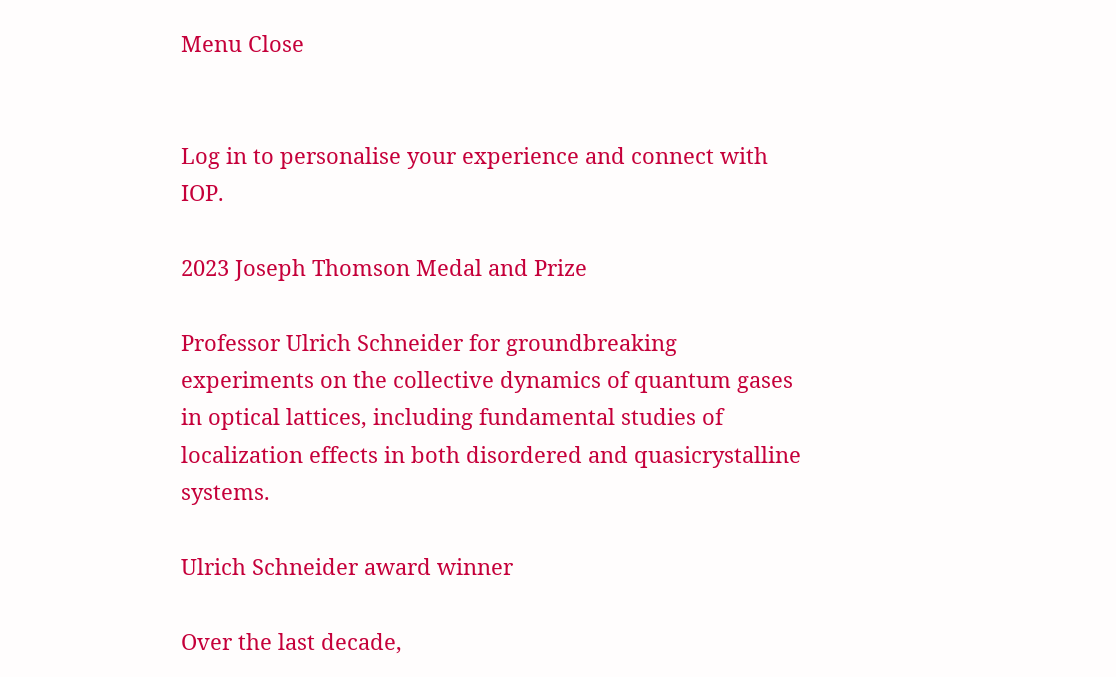Menu Close


Log in to personalise your experience and connect with IOP.

2023 Joseph Thomson Medal and Prize

Professor Ulrich Schneider for groundbreaking experiments on the collective dynamics of quantum gases in optical lattices, including fundamental studies of localization effects in both disordered and quasicrystalline systems.

Ulrich Schneider award winner

Over the last decade,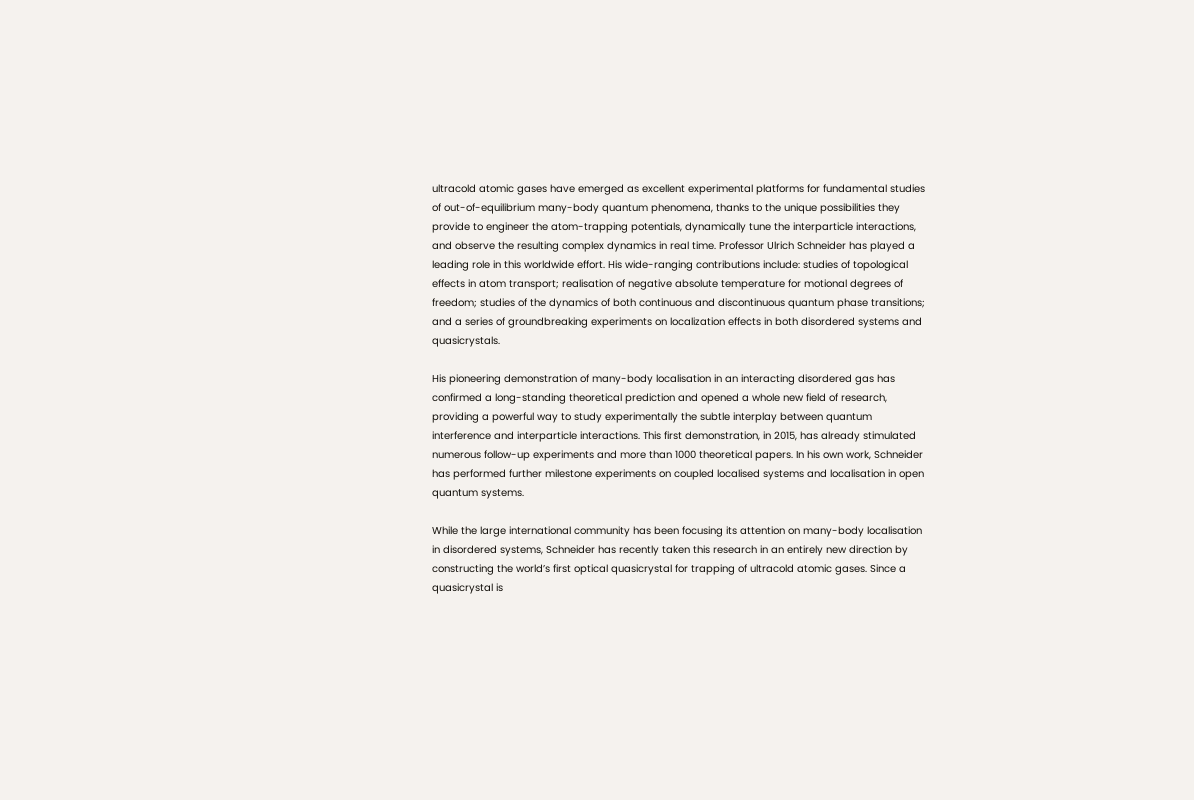ultracold atomic gases have emerged as excellent experimental platforms for fundamental studies of out-of-equilibrium many-body quantum phenomena, thanks to the unique possibilities they provide to engineer the atom-trapping potentials, dynamically tune the interparticle interactions, and observe the resulting complex dynamics in real time. Professor Ulrich Schneider has played a leading role in this worldwide effort. His wide-ranging contributions include: studies of topological effects in atom transport; realisation of negative absolute temperature for motional degrees of freedom; studies of the dynamics of both continuous and discontinuous quantum phase transitions; and a series of groundbreaking experiments on localization effects in both disordered systems and quasicrystals.

His pioneering demonstration of many-body localisation in an interacting disordered gas has confirmed a long-standing theoretical prediction and opened a whole new field of research, providing a powerful way to study experimentally the subtle interplay between quantum interference and interparticle interactions. This first demonstration, in 2015, has already stimulated numerous follow-up experiments and more than 1000 theoretical papers. In his own work, Schneider has performed further milestone experiments on coupled localised systems and localisation in open quantum systems.

While the large international community has been focusing its attention on many-body localisation in disordered systems, Schneider has recently taken this research in an entirely new direction by constructing the world’s first optical quasicrystal for trapping of ultracold atomic gases. Since a quasicrystal is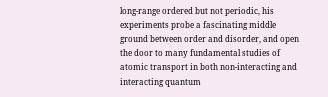long-range ordered but not periodic, his experiments probe a fascinating middle ground between order and disorder, and open the door to many fundamental studies of atomic transport in both non-interacting and interacting quantum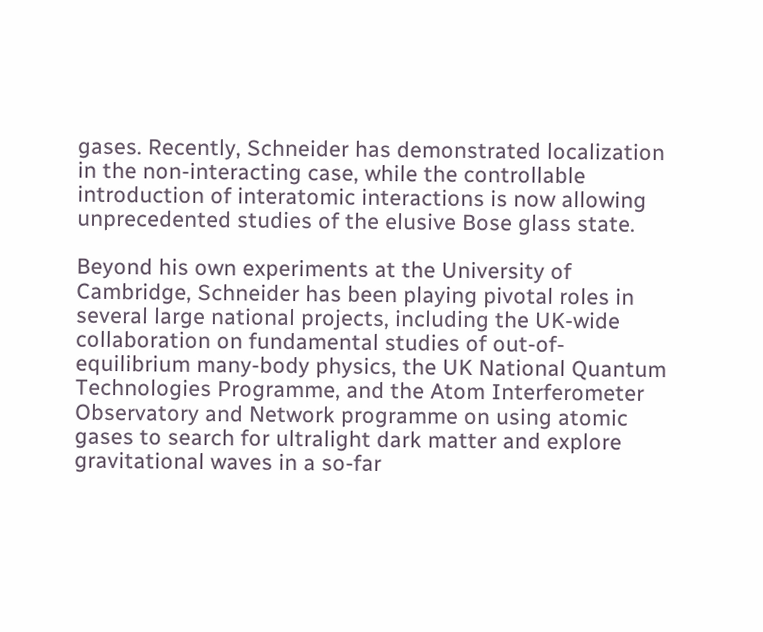gases. Recently, Schneider has demonstrated localization in the non-interacting case, while the controllable introduction of interatomic interactions is now allowing unprecedented studies of the elusive Bose glass state.

Beyond his own experiments at the University of Cambridge, Schneider has been playing pivotal roles in several large national projects, including the UK-wide collaboration on fundamental studies of out-of-equilibrium many-body physics, the UK National Quantum Technologies Programme, and the Atom Interferometer Observatory and Network programme on using atomic gases to search for ultralight dark matter and explore gravitational waves in a so-far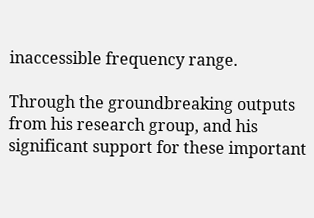inaccessible frequency range.

Through the groundbreaking outputs from his research group, and his significant support for these important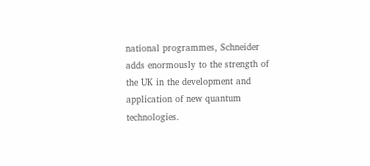national programmes, Schneider adds enormously to the strength of the UK in the development and application of new quantum technologies.